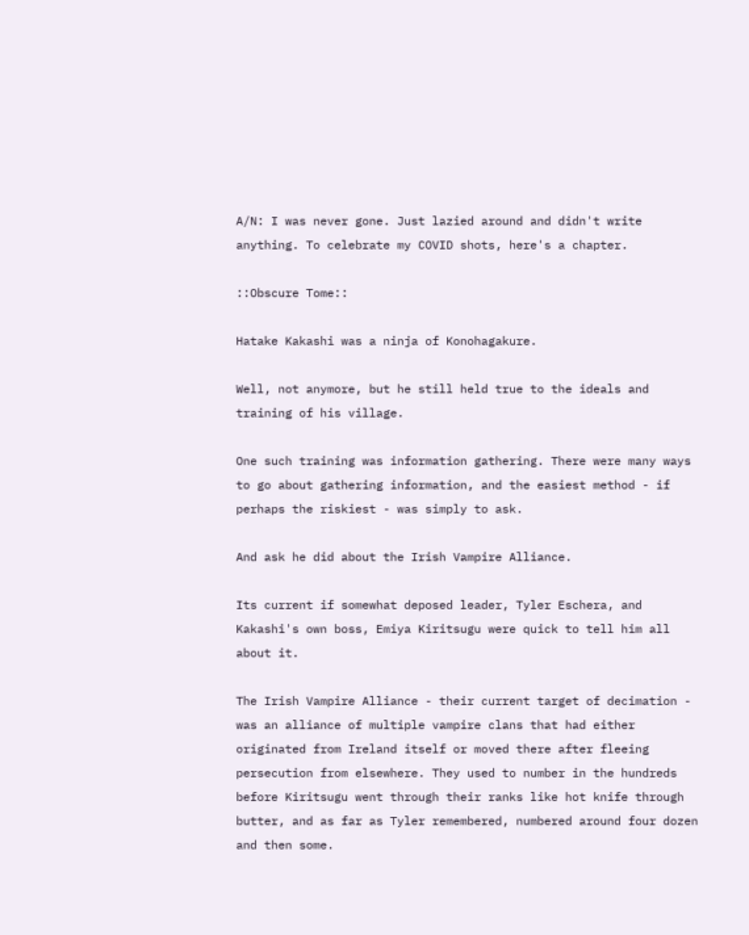A/N: I was never gone. Just lazied around and didn't write anything. To celebrate my COVID shots, here's a chapter.

::Obscure Tome::

Hatake Kakashi was a ninja of Konohagakure.

Well, not anymore, but he still held true to the ideals and training of his village.

One such training was information gathering. There were many ways to go about gathering information, and the easiest method - if perhaps the riskiest - was simply to ask.

And ask he did about the Irish Vampire Alliance.

Its current if somewhat deposed leader, Tyler Eschera, and Kakashi's own boss, Emiya Kiritsugu were quick to tell him all about it.

The Irish Vampire Alliance - their current target of decimation - was an alliance of multiple vampire clans that had either originated from Ireland itself or moved there after fleeing persecution from elsewhere. They used to number in the hundreds before Kiritsugu went through their ranks like hot knife through butter, and as far as Tyler remembered, numbered around four dozen and then some.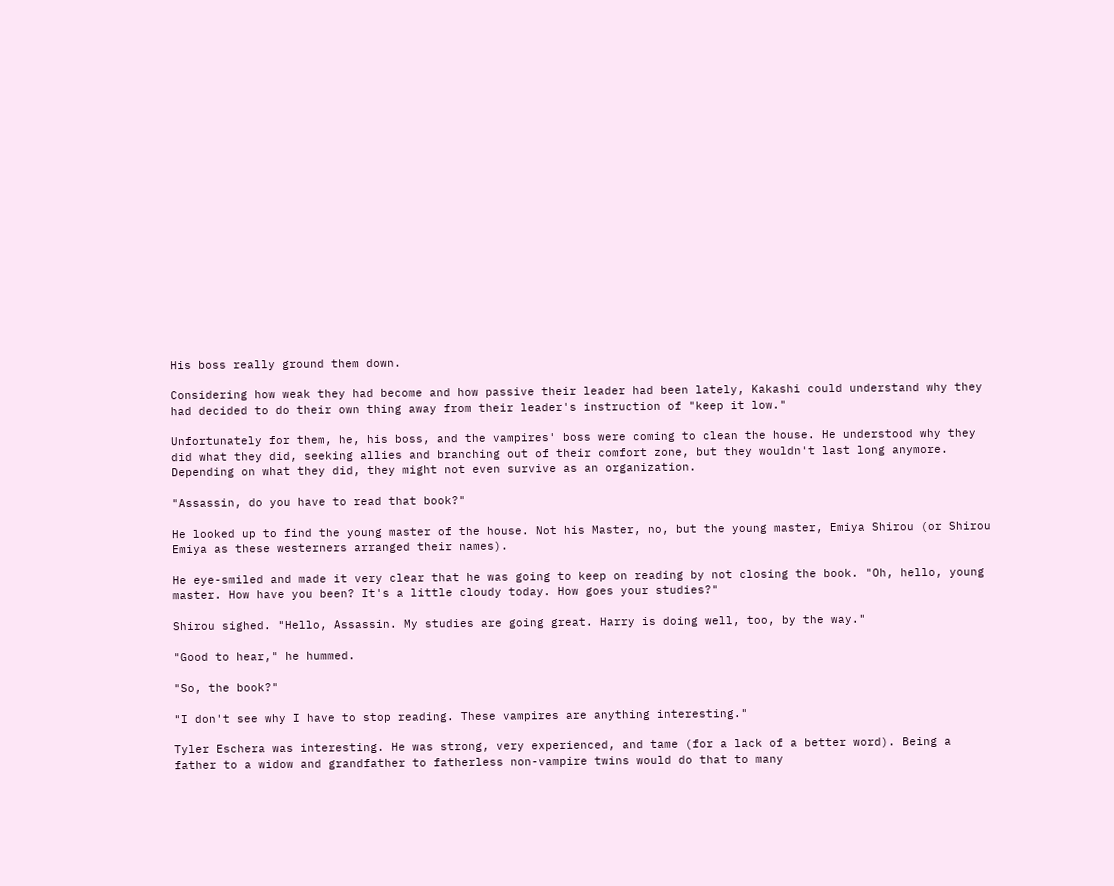His boss really ground them down.

Considering how weak they had become and how passive their leader had been lately, Kakashi could understand why they had decided to do their own thing away from their leader's instruction of "keep it low."

Unfortunately for them, he, his boss, and the vampires' boss were coming to clean the house. He understood why they did what they did, seeking allies and branching out of their comfort zone, but they wouldn't last long anymore. Depending on what they did, they might not even survive as an organization.

"Assassin, do you have to read that book?"

He looked up to find the young master of the house. Not his Master, no, but the young master, Emiya Shirou (or Shirou Emiya as these westerners arranged their names).

He eye-smiled and made it very clear that he was going to keep on reading by not closing the book. "Oh, hello, young master. How have you been? It's a little cloudy today. How goes your studies?"

Shirou sighed. "Hello, Assassin. My studies are going great. Harry is doing well, too, by the way."

"Good to hear," he hummed.

"So, the book?"

"I don't see why I have to stop reading. These vampires are anything interesting."

Tyler Eschera was interesting. He was strong, very experienced, and tame (for a lack of a better word). Being a father to a widow and grandfather to fatherless non-vampire twins would do that to many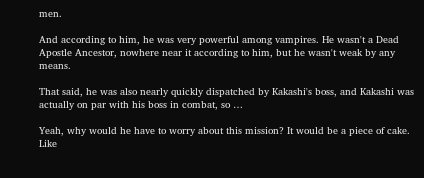men.

And according to him, he was very powerful among vampires. He wasn't a Dead Apostle Ancestor, nowhere near it according to him, but he wasn't weak by any means.

That said, he was also nearly quickly dispatched by Kakashi's boss, and Kakashi was actually on par with his boss in combat, so …

Yeah, why would he have to worry about this mission? It would be a piece of cake. Like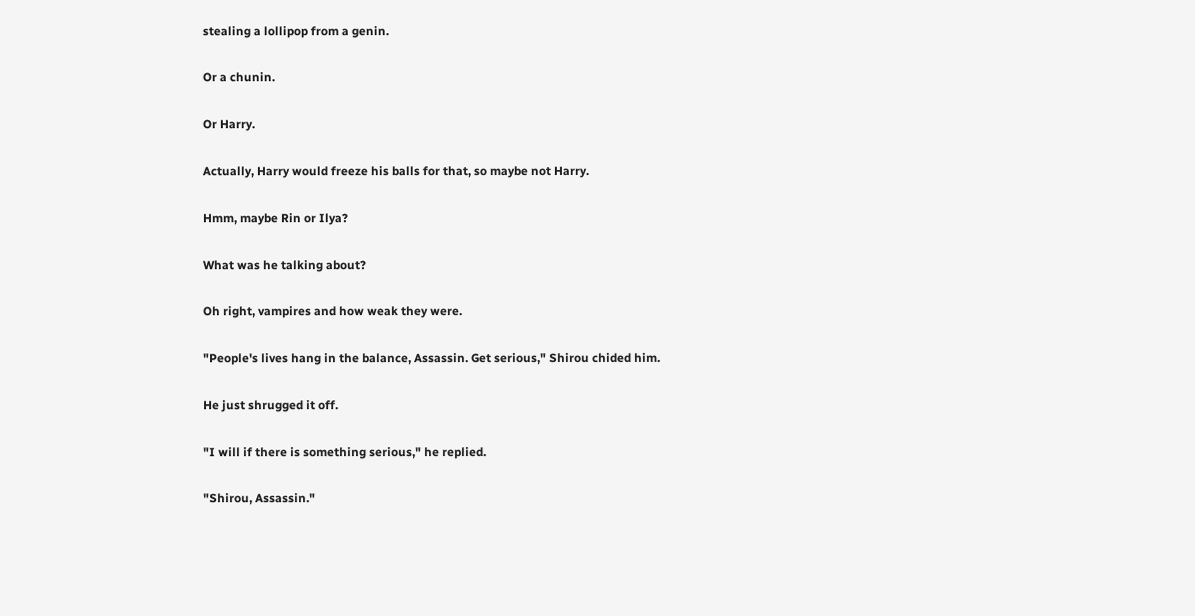stealing a lollipop from a genin.

Or a chunin.

Or Harry.

Actually, Harry would freeze his balls for that, so maybe not Harry.

Hmm, maybe Rin or Ilya?

What was he talking about?

Oh right, vampires and how weak they were.

"People's lives hang in the balance, Assassin. Get serious," Shirou chided him.

He just shrugged it off.

"I will if there is something serious," he replied.

"Shirou, Assassin."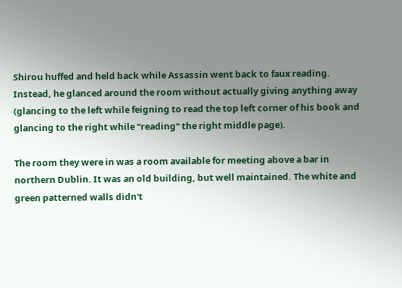Shirou huffed and held back while Assassin went back to faux reading. Instead, he glanced around the room without actually giving anything away (glancing to the left while feigning to read the top left corner of his book and glancing to the right while "reading" the right middle page).

The room they were in was a room available for meeting above a bar in northern Dublin. It was an old building, but well maintained. The white and green patterned walls didn't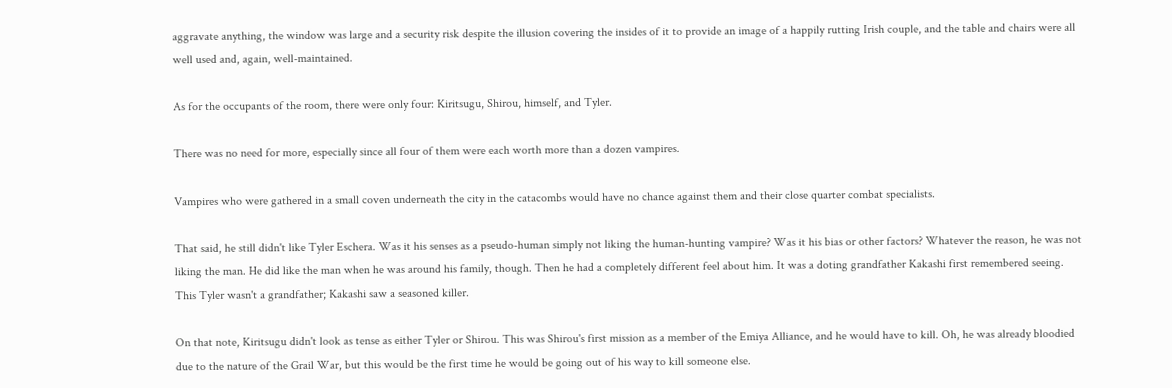aggravate anything, the window was large and a security risk despite the illusion covering the insides of it to provide an image of a happily rutting Irish couple, and the table and chairs were all well used and, again, well-maintained.

As for the occupants of the room, there were only four: Kiritsugu, Shirou, himself, and Tyler.

There was no need for more, especially since all four of them were each worth more than a dozen vampires.

Vampires who were gathered in a small coven underneath the city in the catacombs would have no chance against them and their close quarter combat specialists.

That said, he still didn't like Tyler Eschera. Was it his senses as a pseudo-human simply not liking the human-hunting vampire? Was it his bias or other factors? Whatever the reason, he was not liking the man. He did like the man when he was around his family, though. Then he had a completely different feel about him. It was a doting grandfather Kakashi first remembered seeing. This Tyler wasn't a grandfather; Kakashi saw a seasoned killer.

On that note, Kiritsugu didn't look as tense as either Tyler or Shirou. This was Shirou's first mission as a member of the Emiya Alliance, and he would have to kill. Oh, he was already bloodied due to the nature of the Grail War, but this would be the first time he would be going out of his way to kill someone else.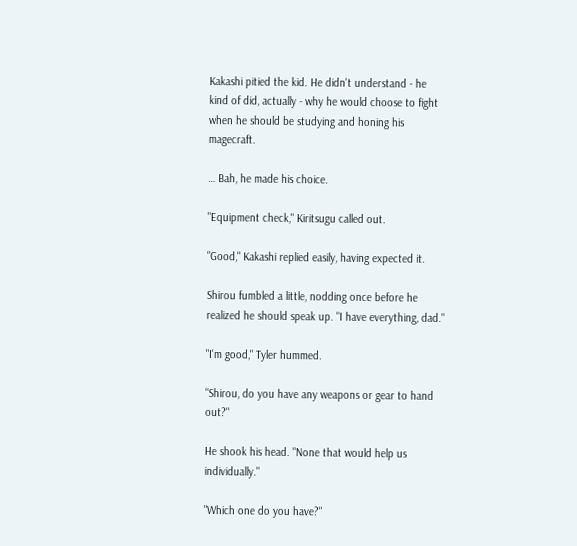Kakashi pitied the kid. He didn't understand - he kind of did, actually - why he would choose to fight when he should be studying and honing his magecraft.

… Bah, he made his choice.

"Equipment check," Kiritsugu called out.

"Good," Kakashi replied easily, having expected it.

Shirou fumbled a little, nodding once before he realized he should speak up. "I have everything, dad."

"I'm good," Tyler hummed.

"Shirou, do you have any weapons or gear to hand out?"

He shook his head. "None that would help us individually."

"Which one do you have?"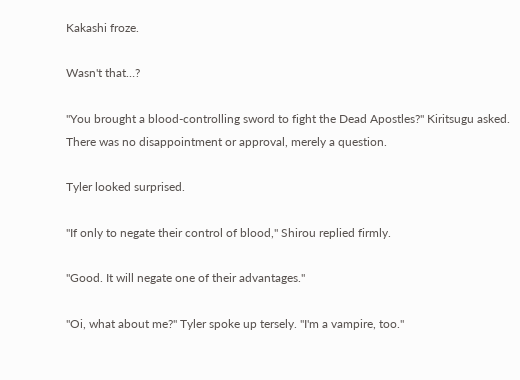Kakashi froze.

Wasn't that…?

"You brought a blood-controlling sword to fight the Dead Apostles?" Kiritsugu asked. There was no disappointment or approval, merely a question.

Tyler looked surprised.

"If only to negate their control of blood," Shirou replied firmly.

"Good. It will negate one of their advantages."

"Oi, what about me?" Tyler spoke up tersely. "I'm a vampire, too."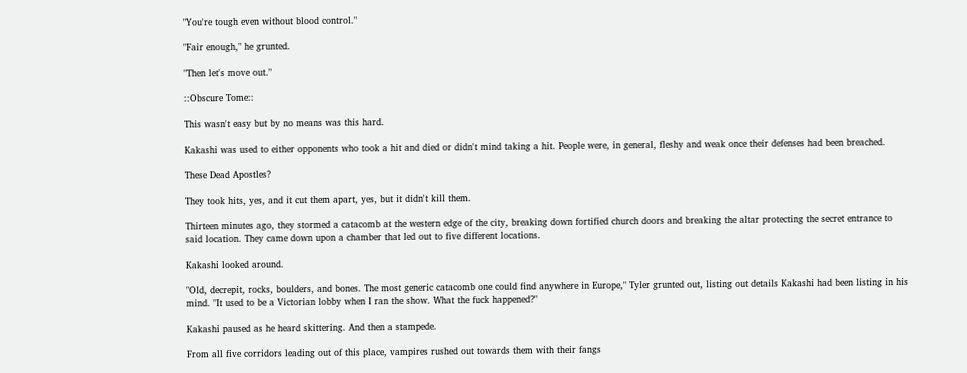"You're tough even without blood control."

"Fair enough," he grunted.

"Then let's move out."

::Obscure Tome::

This wasn't easy but by no means was this hard.

Kakashi was used to either opponents who took a hit and died or didn't mind taking a hit. People were, in general, fleshy and weak once their defenses had been breached.

These Dead Apostles?

They took hits, yes, and it cut them apart, yes, but it didn't kill them.

Thirteen minutes ago, they stormed a catacomb at the western edge of the city, breaking down fortified church doors and breaking the altar protecting the secret entrance to said location. They came down upon a chamber that led out to five different locations.

Kakashi looked around.

"Old, decrepit, rocks, boulders, and bones. The most generic catacomb one could find anywhere in Europe," Tyler grunted out, listing out details Kakashi had been listing in his mind. "It used to be a Victorian lobby when I ran the show. What the fuck happened?"

Kakashi paused as he heard skittering. And then a stampede.

From all five corridors leading out of this place, vampires rushed out towards them with their fangs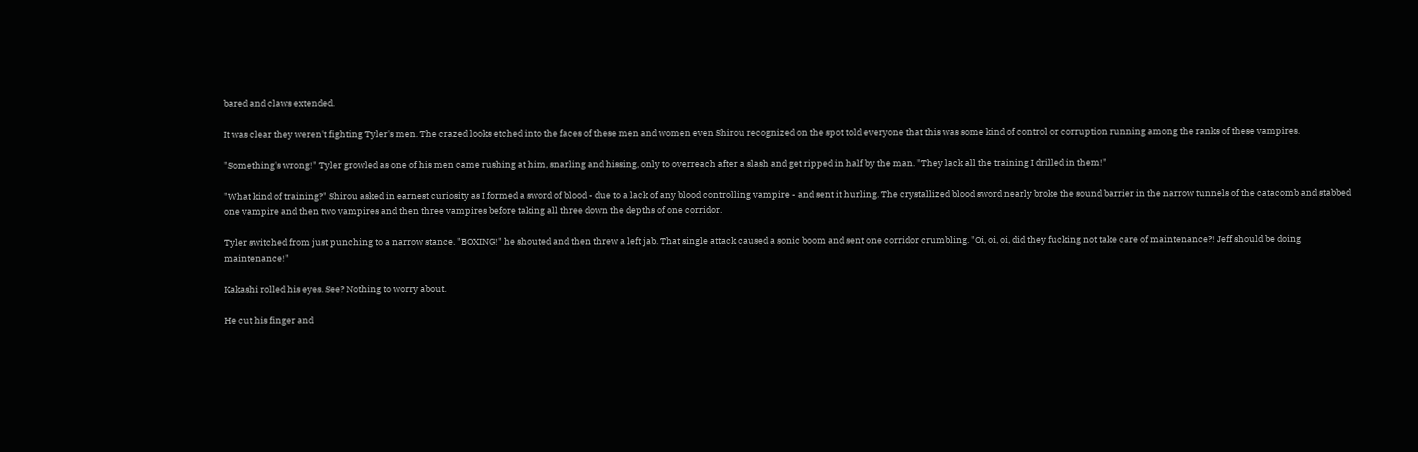bared and claws extended.

It was clear they weren't fighting Tyler's men. The crazed looks etched into the faces of these men and women even Shirou recognized on the spot told everyone that this was some kind of control or corruption running among the ranks of these vampires.

"Something's wrong!" Tyler growled as one of his men came rushing at him, snarling and hissing, only to overreach after a slash and get ripped in half by the man. "They lack all the training I drilled in them!"

"What kind of training?" Shirou asked in earnest curiosity as I formed a sword of blood - due to a lack of any blood controlling vampire - and sent it hurling. The crystallized blood sword nearly broke the sound barrier in the narrow tunnels of the catacomb and stabbed one vampire and then two vampires and then three vampires before taking all three down the depths of one corridor.

Tyler switched from just punching to a narrow stance. "BOXING!" he shouted and then threw a left jab. That single attack caused a sonic boom and sent one corridor crumbling. "Oi, oi, oi, did they fucking not take care of maintenance?! Jeff should be doing maintenance!"

Kakashi rolled his eyes. See? Nothing to worry about.

He cut his finger and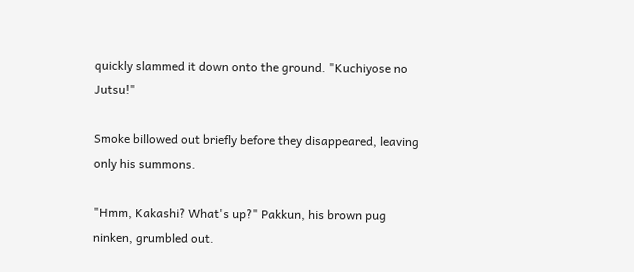quickly slammed it down onto the ground. "Kuchiyose no Jutsu!"

Smoke billowed out briefly before they disappeared, leaving only his summons.

"Hmm, Kakashi? What's up?" Pakkun, his brown pug ninken, grumbled out.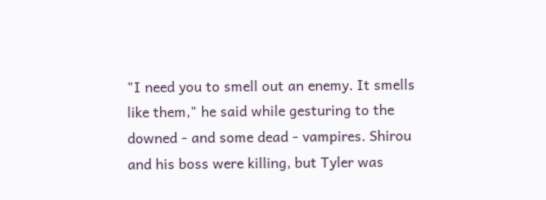"I need you to smell out an enemy. It smells like them," he said while gesturing to the downed - and some dead - vampires. Shirou and his boss were killing, but Tyler was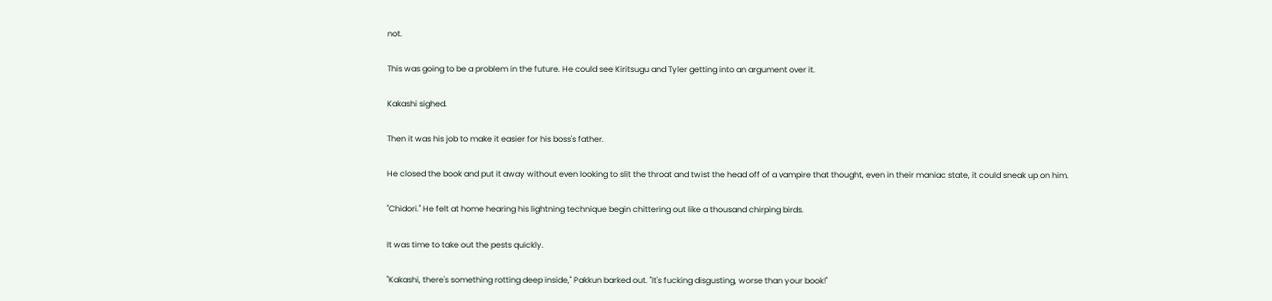not.

This was going to be a problem in the future. He could see Kiritsugu and Tyler getting into an argument over it.

Kakashi sighed.

Then it was his job to make it easier for his boss's father.

He closed the book and put it away without even looking to slit the throat and twist the head off of a vampire that thought, even in their maniac state, it could sneak up on him.

"Chidori." He felt at home hearing his lightning technique begin chittering out like a thousand chirping birds.

It was time to take out the pests quickly.

"Kakashi, there's something rotting deep inside," Pakkun barked out. "It's fucking disgusting, worse than your book!"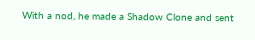With a nod, he made a Shadow Clone and sent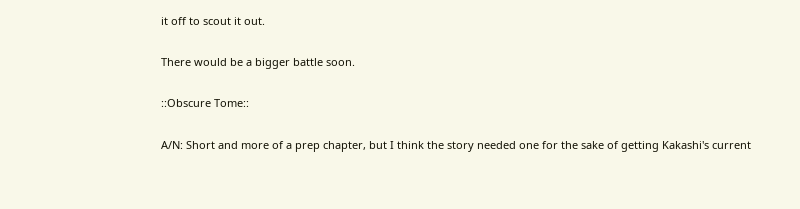it off to scout it out.

There would be a bigger battle soon.

::Obscure Tome::

A/N: Short and more of a prep chapter, but I think the story needed one for the sake of getting Kakashi's current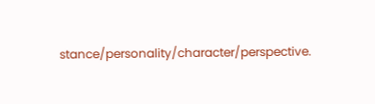stance/personality/character/perspective.